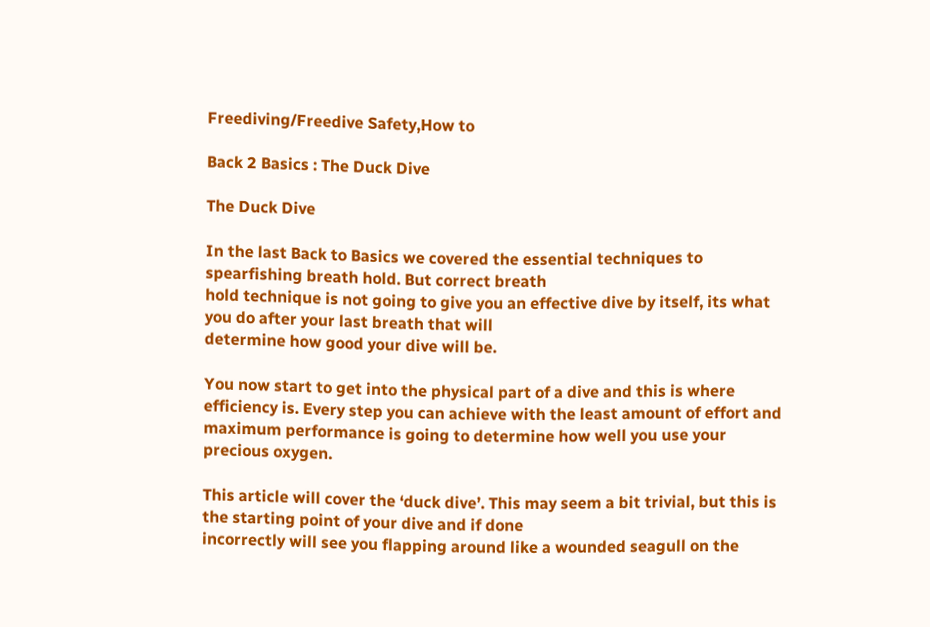Freediving/Freedive Safety,How to

Back 2 Basics : The Duck Dive

The Duck Dive

In the last Back to Basics we covered the essential techniques to spearfishing breath hold. But correct breath
hold technique is not going to give you an effective dive by itself, its what you do after your last breath that will
determine how good your dive will be.

You now start to get into the physical part of a dive and this is where efficiency is. Every step you can achieve with the least amount of effort and maximum performance is going to determine how well you use your precious oxygen.

This article will cover the ‘duck dive’. This may seem a bit trivial, but this is the starting point of your dive and if done
incorrectly will see you flapping around like a wounded seagull on the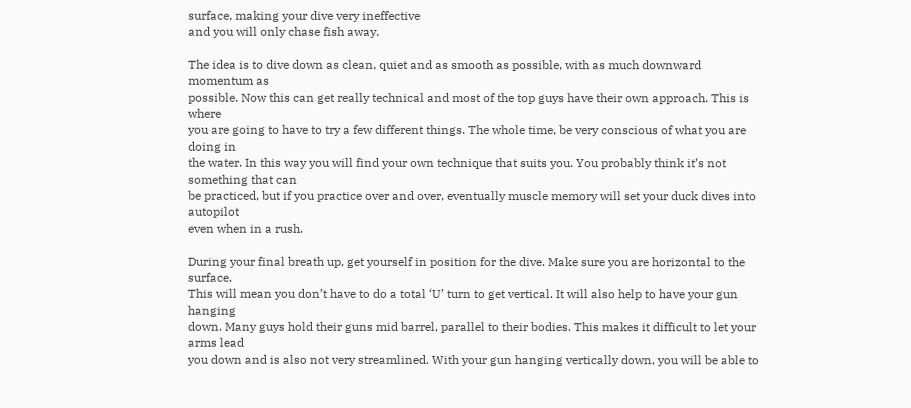surface, making your dive very ineffective
and you will only chase fish away.

The idea is to dive down as clean, quiet and as smooth as possible, with as much downward momentum as
possible. Now this can get really technical and most of the top guys have their own approach. This is where
you are going to have to try a few different things. The whole time, be very conscious of what you are doing in
the water. In this way you will find your own technique that suits you. You probably think it’s not something that can
be practiced, but if you practice over and over, eventually muscle memory will set your duck dives into autopilot
even when in a rush.

During your final breath up, get yourself in position for the dive. Make sure you are horizontal to the surface.
This will mean you don’t have to do a total ‘U’ turn to get vertical. It will also help to have your gun hanging
down. Many guys hold their guns mid barrel, parallel to their bodies. This makes it difficult to let your arms lead
you down and is also not very streamlined. With your gun hanging vertically down, you will be able to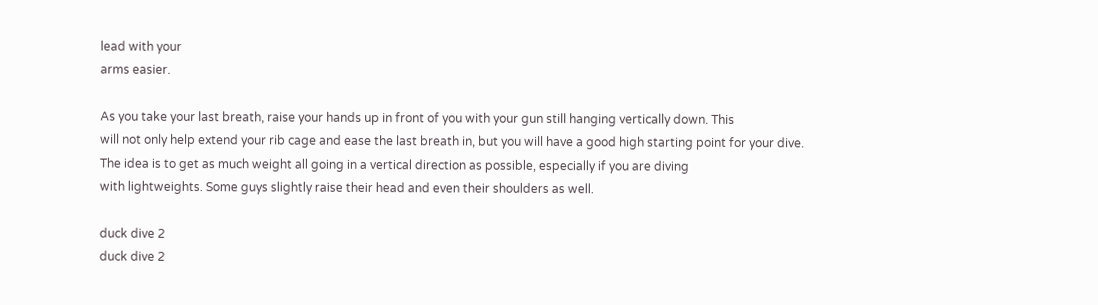lead with your
arms easier.

As you take your last breath, raise your hands up in front of you with your gun still hanging vertically down. This
will not only help extend your rib cage and ease the last breath in, but you will have a good high starting point for your dive. The idea is to get as much weight all going in a vertical direction as possible, especially if you are diving
with lightweights. Some guys slightly raise their head and even their shoulders as well.

duck dive 2
duck dive 2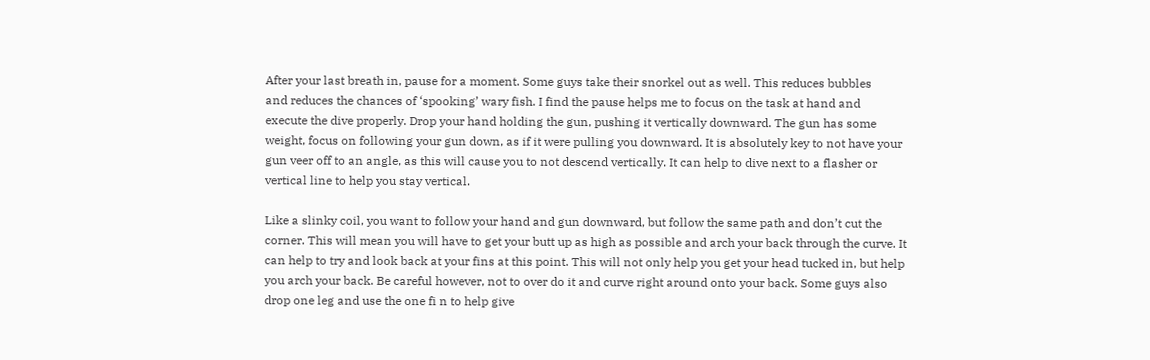After your last breath in, pause for a moment. Some guys take their snorkel out as well. This reduces bubbles
and reduces the chances of ‘spooking’ wary fish. I find the pause helps me to focus on the task at hand and
execute the dive properly. Drop your hand holding the gun, pushing it vertically downward. The gun has some
weight, focus on following your gun down, as if it were pulling you downward. It is absolutely key to not have your
gun veer off to an angle, as this will cause you to not descend vertically. It can help to dive next to a flasher or
vertical line to help you stay vertical.

Like a slinky coil, you want to follow your hand and gun downward, but follow the same path and don’t cut the
corner. This will mean you will have to get your butt up as high as possible and arch your back through the curve. It
can help to try and look back at your fins at this point. This will not only help you get your head tucked in, but help
you arch your back. Be careful however, not to over do it and curve right around onto your back. Some guys also
drop one leg and use the one fi n to help give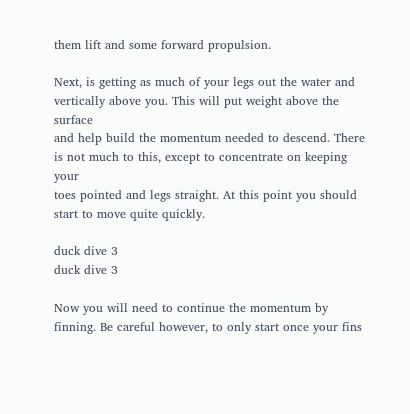them lift and some forward propulsion.

Next, is getting as much of your legs out the water and vertically above you. This will put weight above the surface
and help build the momentum needed to descend. There is not much to this, except to concentrate on keeping your
toes pointed and legs straight. At this point you should start to move quite quickly.

duck dive 3
duck dive 3

Now you will need to continue the momentum by finning. Be careful however, to only start once your fins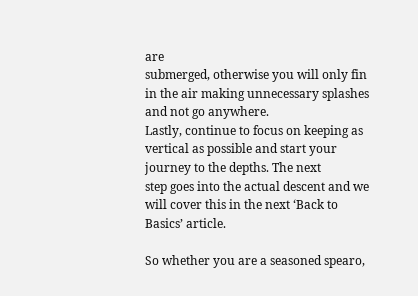are
submerged, otherwise you will only fin in the air making unnecessary splashes and not go anywhere.
Lastly, continue to focus on keeping as vertical as possible and start your journey to the depths. The next
step goes into the actual descent and we will cover this in the next ‘Back to Basics’ article.

So whether you are a seasoned spearo,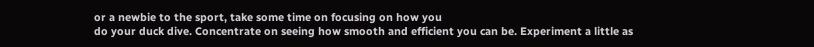or a newbie to the sport, take some time on focusing on how you
do your duck dive. Concentrate on seeing how smooth and efficient you can be. Experiment a little as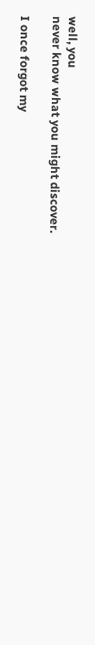well, you
never know what you might discover.

I once forgot my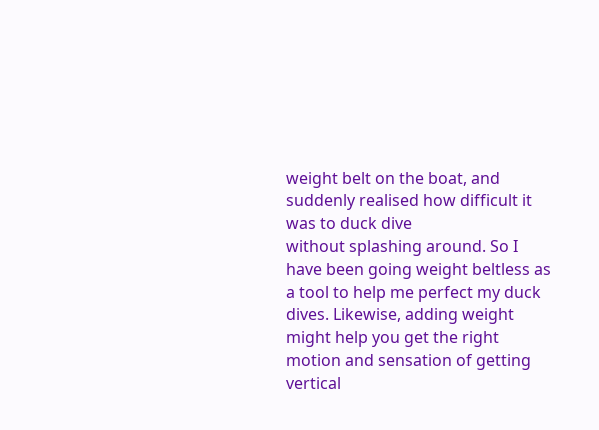weight belt on the boat, and suddenly realised how difficult it was to duck dive
without splashing around. So I have been going weight beltless as a tool to help me perfect my duck
dives. Likewise, adding weight might help you get the right motion and sensation of getting vertical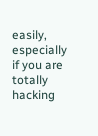easily,
especially if you are totally hacking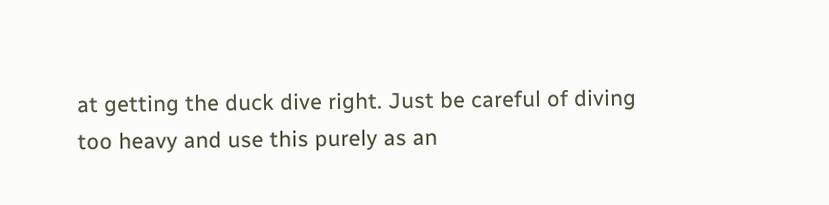at getting the duck dive right. Just be careful of diving too heavy and use this purely as an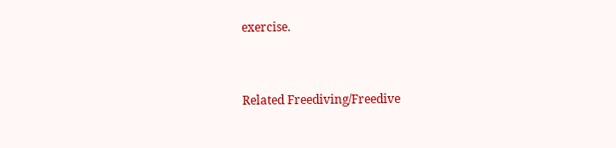exercise.


Related Freediving/Freedive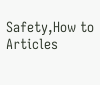Safety,How to Articles